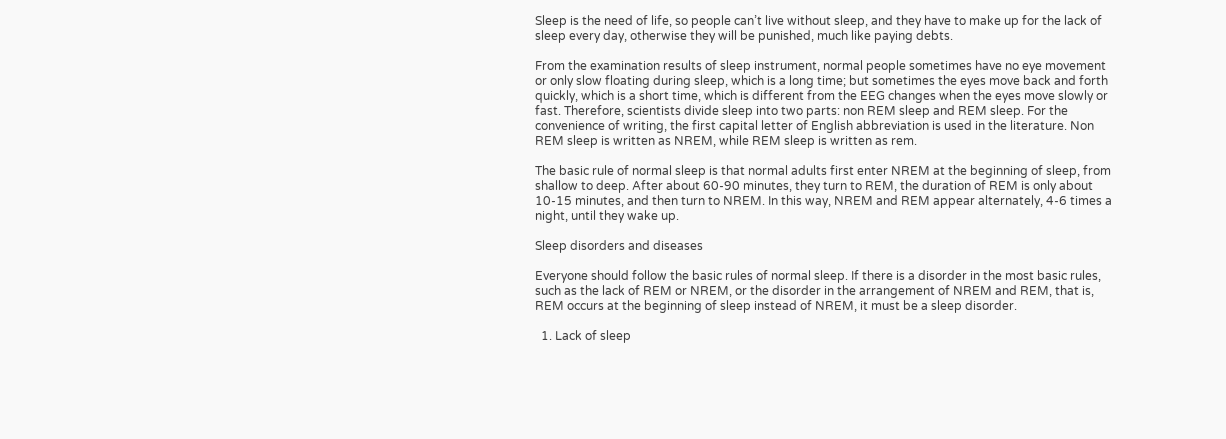Sleep is the need of life, so people can’t live without sleep, and they have to make up for the lack of sleep every day, otherwise they will be punished, much like paying debts.

From the examination results of sleep instrument, normal people sometimes have no eye movement or only slow floating during sleep, which is a long time; but sometimes the eyes move back and forth quickly, which is a short time, which is different from the EEG changes when the eyes move slowly or fast. Therefore, scientists divide sleep into two parts: non REM sleep and REM sleep. For the convenience of writing, the first capital letter of English abbreviation is used in the literature. Non REM sleep is written as NREM, while REM sleep is written as rem.

The basic rule of normal sleep is that normal adults first enter NREM at the beginning of sleep, from shallow to deep. After about 60-90 minutes, they turn to REM, the duration of REM is only about 10-15 minutes, and then turn to NREM. In this way, NREM and REM appear alternately, 4-6 times a night, until they wake up.

Sleep disorders and diseases

Everyone should follow the basic rules of normal sleep. If there is a disorder in the most basic rules, such as the lack of REM or NREM, or the disorder in the arrangement of NREM and REM, that is, REM occurs at the beginning of sleep instead of NREM, it must be a sleep disorder.

  1. Lack of sleep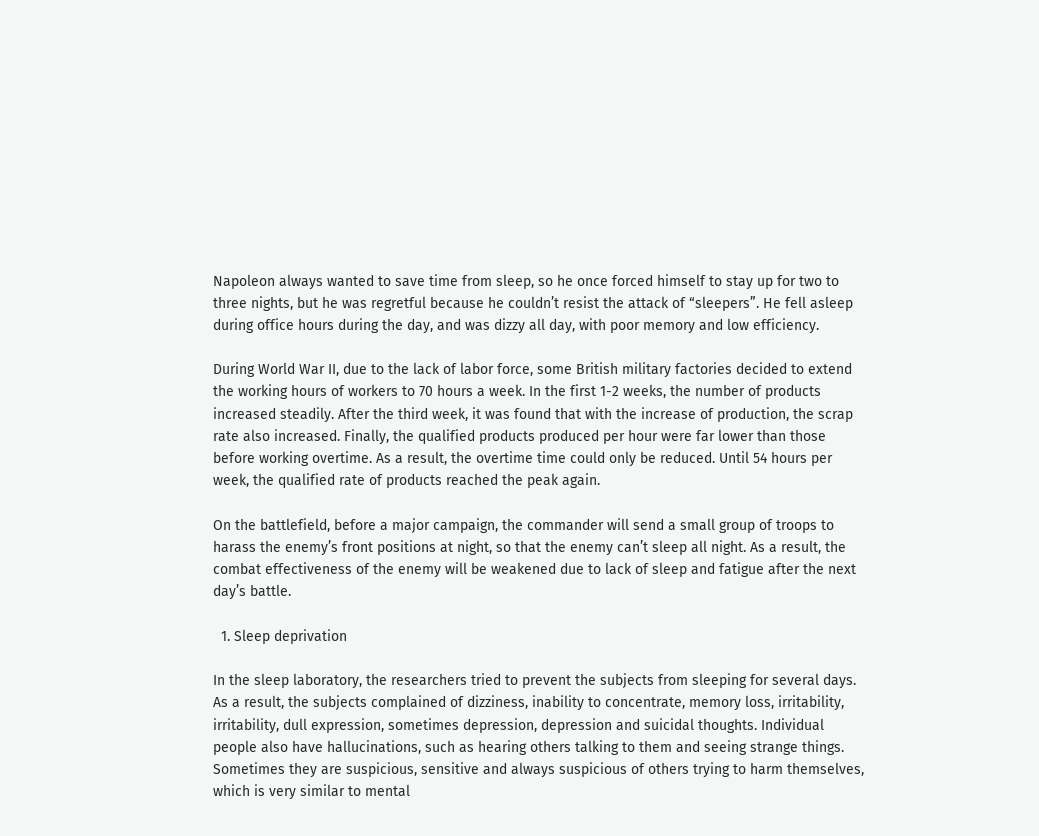Napoleon always wanted to save time from sleep, so he once forced himself to stay up for two to three nights, but he was regretful because he couldn’t resist the attack of “sleepers”. He fell asleep during office hours during the day, and was dizzy all day, with poor memory and low efficiency.

During World War II, due to the lack of labor force, some British military factories decided to extend the working hours of workers to 70 hours a week. In the first 1-2 weeks, the number of products increased steadily. After the third week, it was found that with the increase of production, the scrap rate also increased. Finally, the qualified products produced per hour were far lower than those before working overtime. As a result, the overtime time could only be reduced. Until 54 hours per week, the qualified rate of products reached the peak again.

On the battlefield, before a major campaign, the commander will send a small group of troops to harass the enemy’s front positions at night, so that the enemy can’t sleep all night. As a result, the combat effectiveness of the enemy will be weakened due to lack of sleep and fatigue after the next day’s battle.

  1. Sleep deprivation

In the sleep laboratory, the researchers tried to prevent the subjects from sleeping for several days. As a result, the subjects complained of dizziness, inability to concentrate, memory loss, irritability, irritability, dull expression, sometimes depression, depression and suicidal thoughts. Individual people also have hallucinations, such as hearing others talking to them and seeing strange things. Sometimes they are suspicious, sensitive and always suspicious of others trying to harm themselves, which is very similar to mental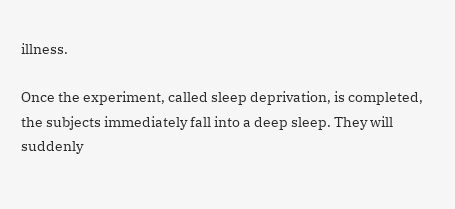illness.

Once the experiment, called sleep deprivation, is completed, the subjects immediately fall into a deep sleep. They will suddenly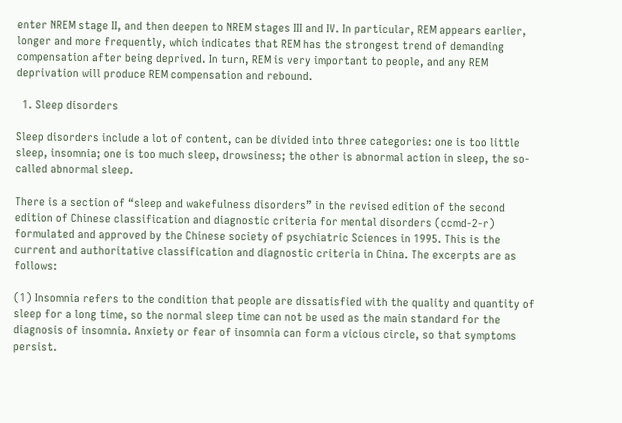enter NREM stage II, and then deepen to NREM stages III and IV. In particular, REM appears earlier, longer and more frequently, which indicates that REM has the strongest trend of demanding compensation after being deprived. In turn, REM is very important to people, and any REM deprivation will produce REM compensation and rebound.

  1. Sleep disorders

Sleep disorders include a lot of content, can be divided into three categories: one is too little sleep, insomnia; one is too much sleep, drowsiness; the other is abnormal action in sleep, the so-called abnormal sleep.

There is a section of “sleep and wakefulness disorders” in the revised edition of the second edition of Chinese classification and diagnostic criteria for mental disorders (ccmd-2-r) formulated and approved by the Chinese society of psychiatric Sciences in 1995. This is the current and authoritative classification and diagnostic criteria in China. The excerpts are as follows:

(1) Insomnia refers to the condition that people are dissatisfied with the quality and quantity of sleep for a long time, so the normal sleep time can not be used as the main standard for the diagnosis of insomnia. Anxiety or fear of insomnia can form a vicious circle, so that symptoms persist.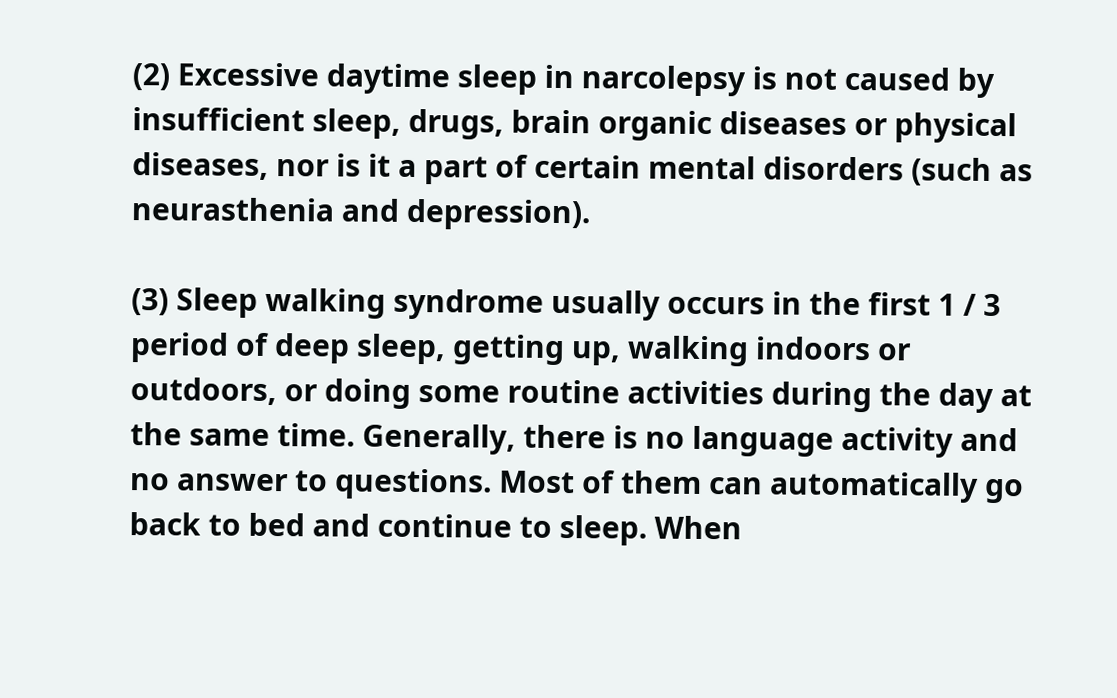(2) Excessive daytime sleep in narcolepsy is not caused by insufficient sleep, drugs, brain organic diseases or physical diseases, nor is it a part of certain mental disorders (such as neurasthenia and depression).

(3) Sleep walking syndrome usually occurs in the first 1 / 3 period of deep sleep, getting up, walking indoors or outdoors, or doing some routine activities during the day at the same time. Generally, there is no language activity and no answer to questions. Most of them can automatically go back to bed and continue to sleep. When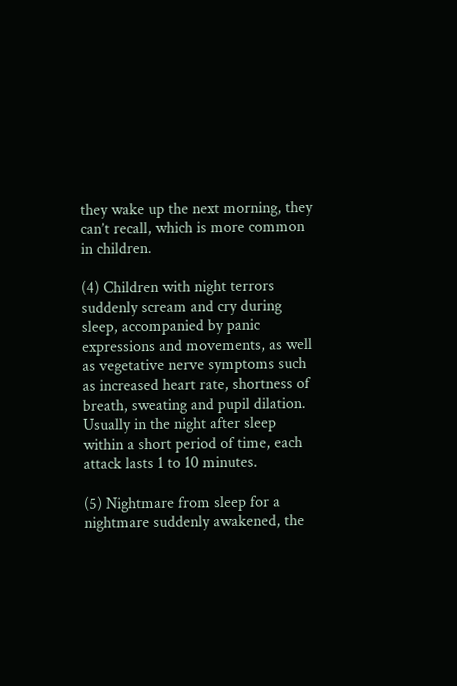they wake up the next morning, they can’t recall, which is more common in children.

(4) Children with night terrors suddenly scream and cry during sleep, accompanied by panic expressions and movements, as well as vegetative nerve symptoms such as increased heart rate, shortness of breath, sweating and pupil dilation. Usually in the night after sleep within a short period of time, each attack lasts 1 to 10 minutes.

(5) Nightmare from sleep for a nightmare suddenly awakened, the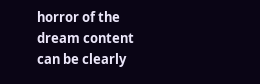horror of the dream content can be clearly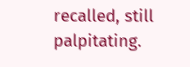recalled, still palpitating.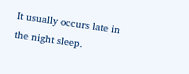It usually occurs late in the night sleep.